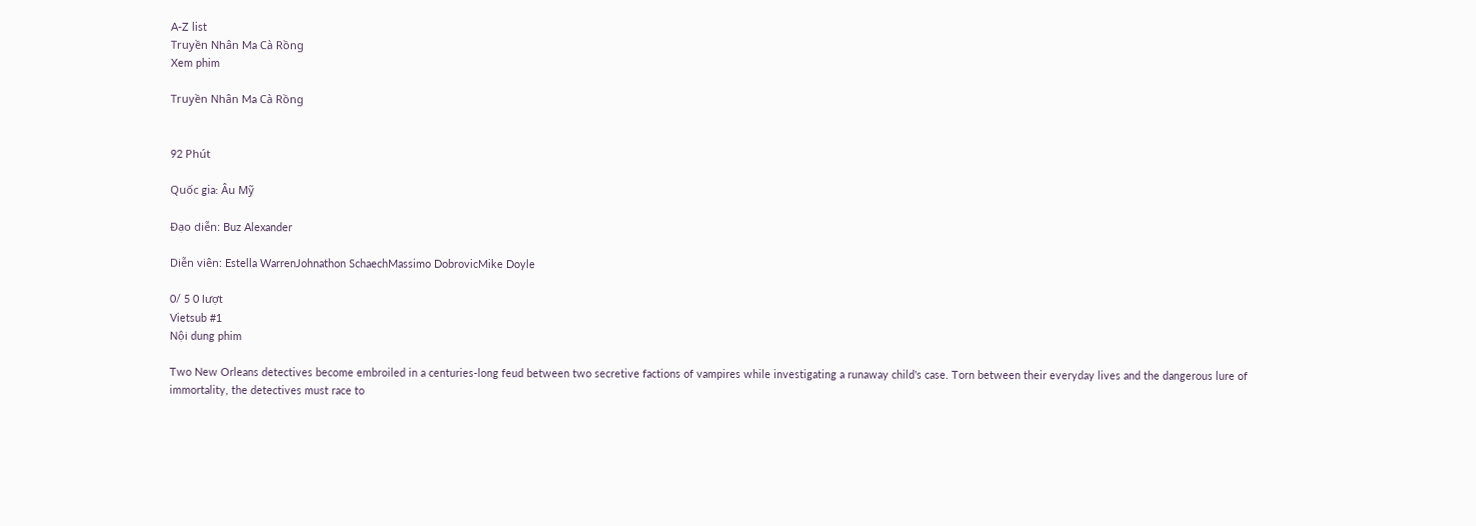A-Z list
Truyền Nhân Ma Cà Rồng
Xem phim

Truyền Nhân Ma Cà Rồng


92 Phút

Quốc gia: Âu Mỹ

Đạo diễn: Buz Alexander

Diễn viên: Estella WarrenJohnathon SchaechMassimo DobrovicMike Doyle

0/ 5 0 lượt
Vietsub #1
Nội dung phim

Two New Orleans detectives become embroiled in a centuries-long feud between two secretive factions of vampires while investigating a runaway child's case. Torn between their everyday lives and the dangerous lure of immortality, the detectives must race to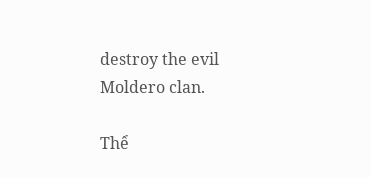destroy the evil Moldero clan.

Thể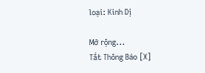loại: Kinh Dị

Mở rộng...
Tắt Thông Báo [X]